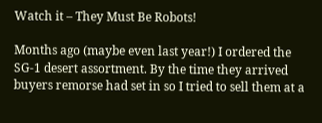Watch it – They Must Be Robots!

Months ago (maybe even last year!) I ordered the SG-1 desert assortment. By the time they arrived buyers remorse had set in so I tried to sell them at a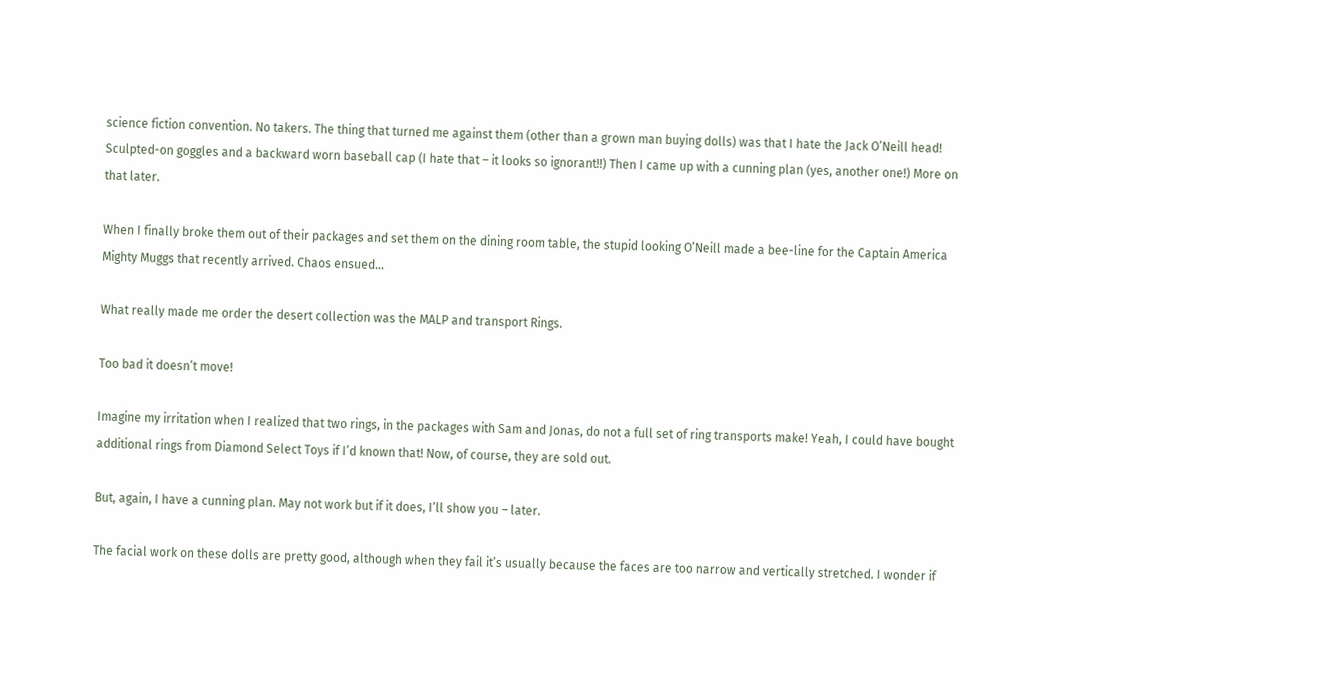science fiction convention. No takers. The thing that turned me against them (other than a grown man buying dolls) was that I hate the Jack O’Neill head! Sculpted-on goggles and a backward worn baseball cap (I hate that – it looks so ignorant!!) Then I came up with a cunning plan (yes, another one!) More on that later.

When I finally broke them out of their packages and set them on the dining room table, the stupid looking O’Neill made a bee-line for the Captain America Mighty Muggs that recently arrived. Chaos ensued…

What really made me order the desert collection was the MALP and transport Rings.

Too bad it doesn’t move!

Imagine my irritation when I realized that two rings, in the packages with Sam and Jonas, do not a full set of ring transports make! Yeah, I could have bought additional rings from Diamond Select Toys if I’d known that! Now, of course, they are sold out.

But, again, I have a cunning plan. May not work but if it does, I’ll show you – later.

The facial work on these dolls are pretty good, although when they fail it’s usually because the faces are too narrow and vertically stretched. I wonder if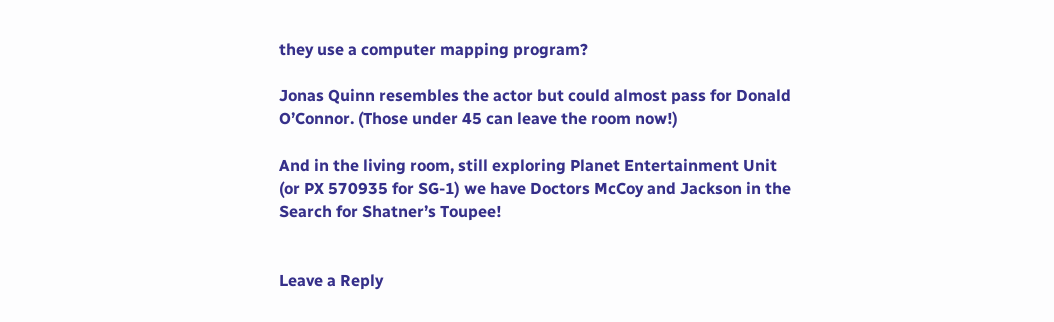they use a computer mapping program?

Jonas Quinn resembles the actor but could almost pass for Donald O’Connor. (Those under 45 can leave the room now!)

And in the living room, still exploring Planet Entertainment Unit (or PX 570935 for SG-1) we have Doctors McCoy and Jackson in the Search for Shatner’s Toupee!


Leave a Reply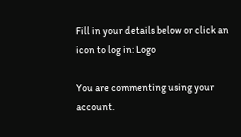Fill in your details below or click an icon to log in: Logo

You are commenting using your account.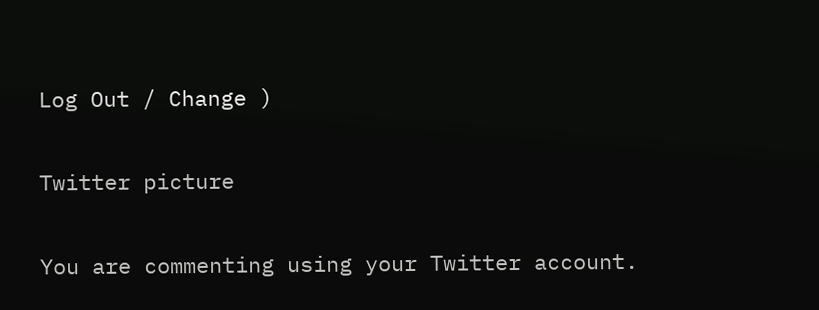Log Out / Change )

Twitter picture

You are commenting using your Twitter account.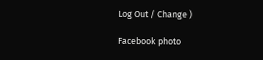Log Out / Change )

Facebook photo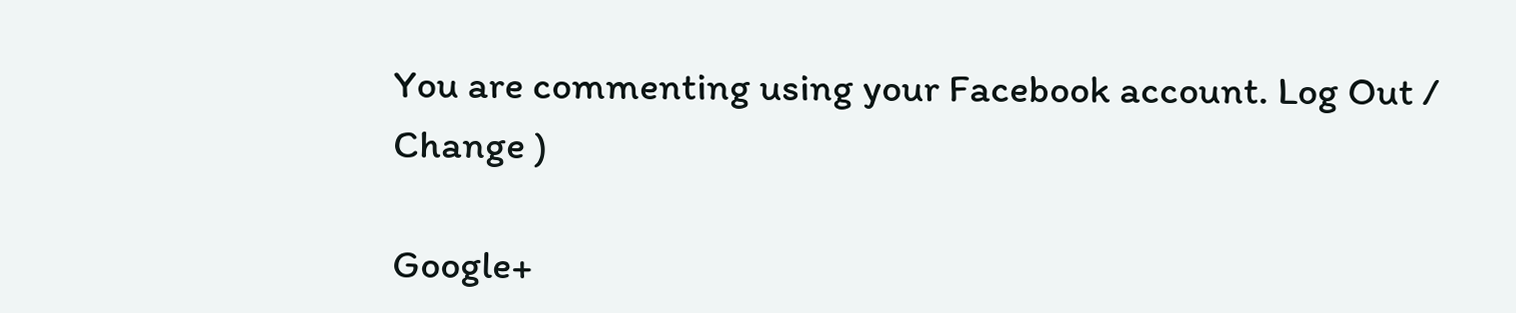You are commenting using your Facebook account. Log Out / Change )

Google+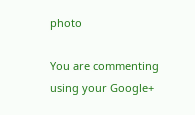photo

You are commenting using your Google+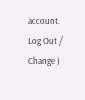account. Log Out / Change )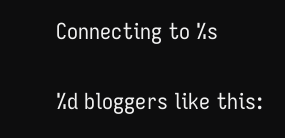Connecting to %s

%d bloggers like this: